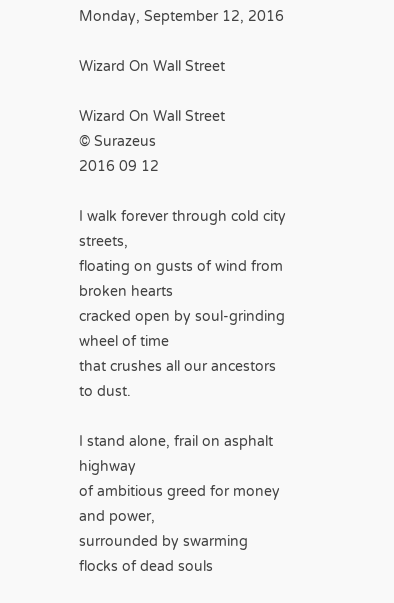Monday, September 12, 2016

Wizard On Wall Street

Wizard On Wall Street
© Surazeus
2016 09 12

I walk forever through cold city streets,
floating on gusts of wind from broken hearts
cracked open by soul-grinding wheel of time
that crushes all our ancestors to dust.

I stand alone, frail on asphalt highway
of ambitious greed for money and power,
surrounded by swarming flocks of dead souls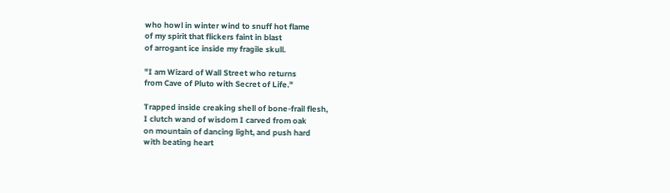who howl in winter wind to snuff hot flame
of my spirit that flickers faint in blast
of arrogant ice inside my fragile skull.

"I am Wizard of Wall Street who returns
from Cave of Pluto with Secret of Life."

Trapped inside creaking shell of bone-frail flesh,
I clutch wand of wisdom I carved from oak
on mountain of dancing light, and push hard
with beating heart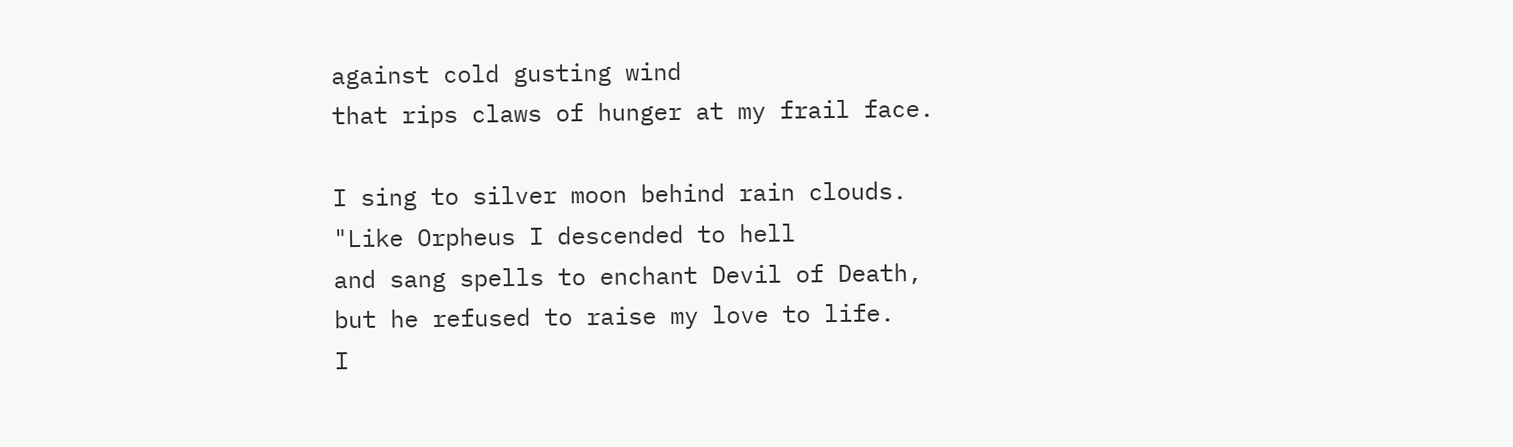against cold gusting wind
that rips claws of hunger at my frail face.

I sing to silver moon behind rain clouds.
"Like Orpheus I descended to hell
and sang spells to enchant Devil of Death,
but he refused to raise my love to life.
I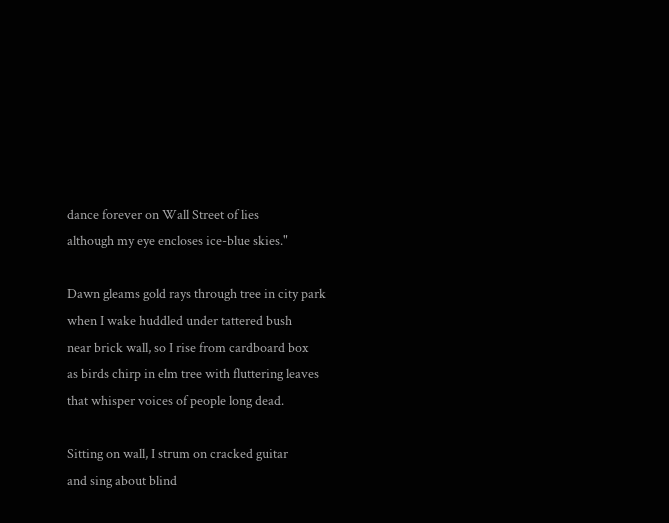dance forever on Wall Street of lies
although my eye encloses ice-blue skies."

Dawn gleams gold rays through tree in city park
when I wake huddled under tattered bush
near brick wall, so I rise from cardboard box
as birds chirp in elm tree with fluttering leaves
that whisper voices of people long dead.

Sitting on wall, I strum on cracked guitar
and sing about blind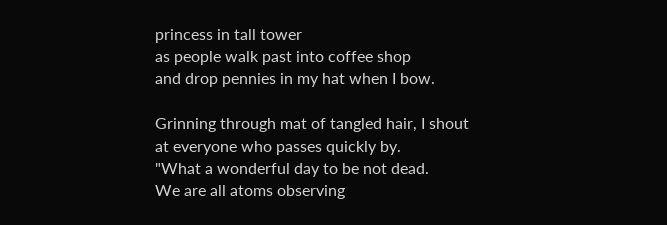princess in tall tower
as people walk past into coffee shop
and drop pennies in my hat when I bow.

Grinning through mat of tangled hair, I shout
at everyone who passes quickly by.
"What a wonderful day to be not dead.
We are all atoms observing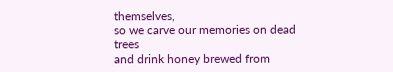themselves,
so we carve our memories on dead trees
and drink honey brewed from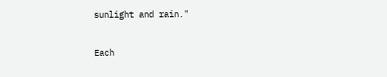sunlight and rain."

Each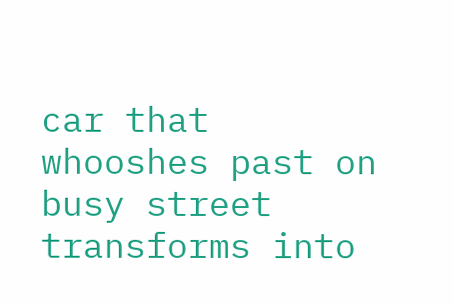car that whooshes past on busy street
transforms into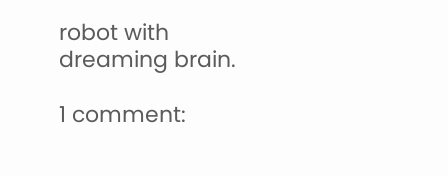robot with dreaming brain.

1 comment: